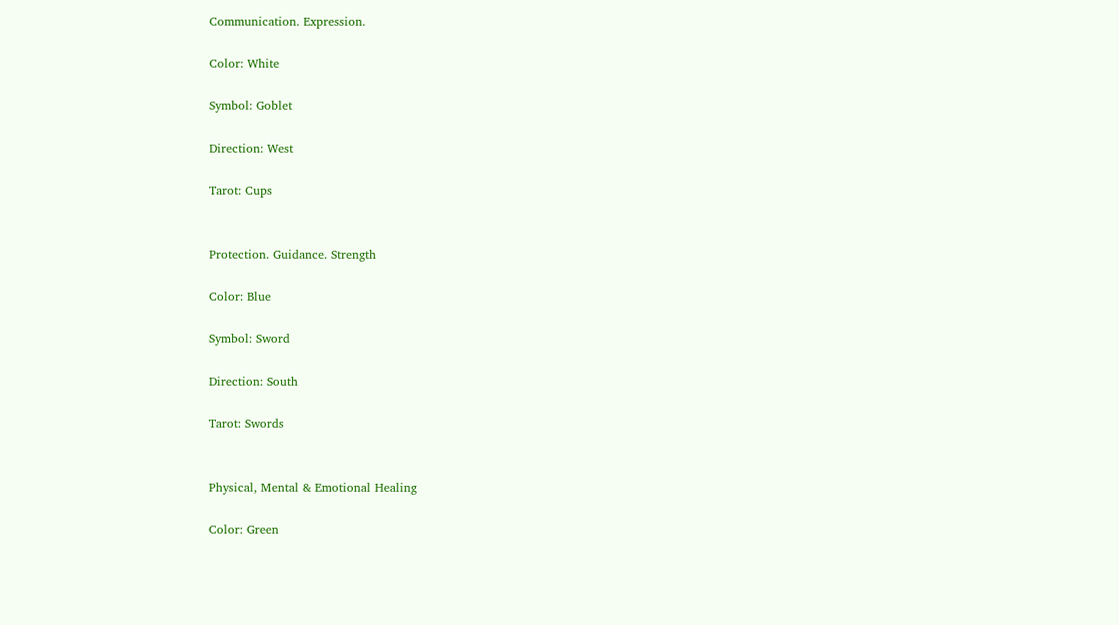Communication. Expression.

Color: White

Symbol: Goblet

Direction: West

Tarot: Cups


Protection. Guidance. Strength

Color: Blue

Symbol: Sword

Direction: South

Tarot: Swords


Physical, Mental & Emotional Healing

Color: Green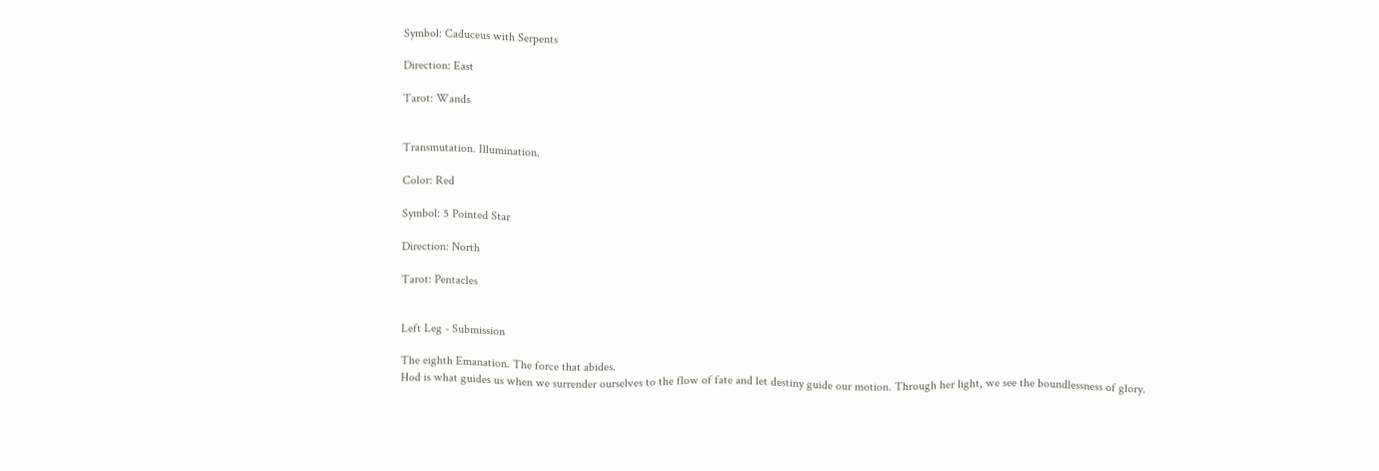Symbol: Caduceus with Serpents

Direction: East

Tarot: Wands


Transmutation. Illumination.

Color: Red

Symbol: 5 Pointed Star

Direction: North

Tarot: Pentacles


Left Leg - Submission

The eighth Emanation. The force that abides.
Hod is what guides us when we surrender ourselves to the flow of fate and let destiny guide our motion. Through her light, we see the boundlessness of glory.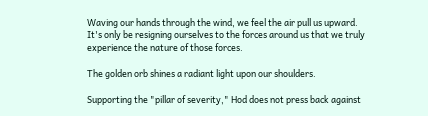Waving our hands through the wind, we feel the air pull us upward. It's only be resigning ourselves to the forces around us that we truly experience the nature of those forces.

The golden orb shines a radiant light upon our shoulders.

Supporting the "pillar of severity," Hod does not press back against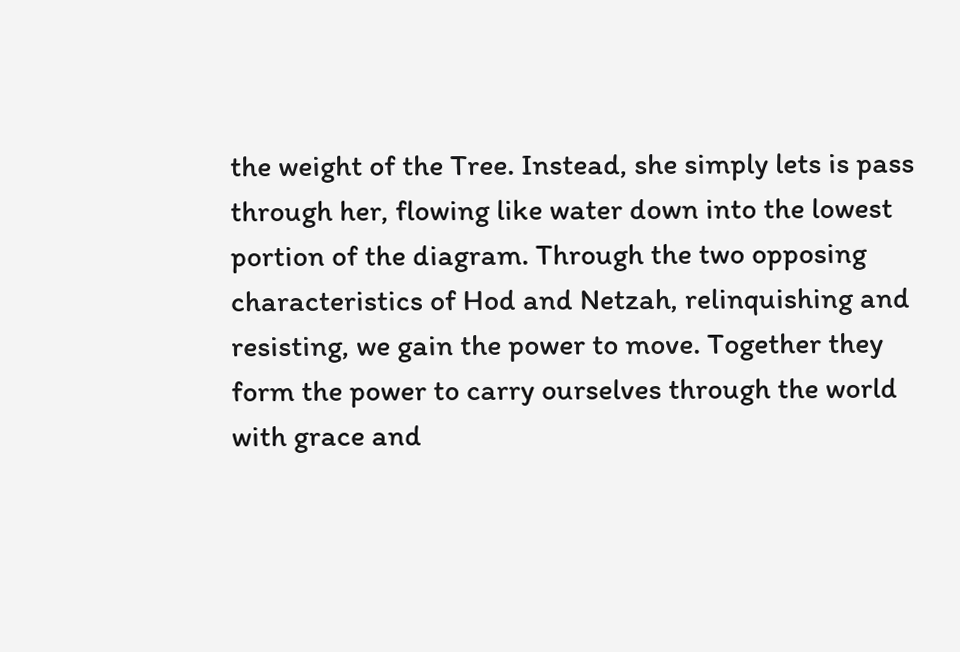the weight of the Tree. Instead, she simply lets is pass through her, flowing like water down into the lowest portion of the diagram. Through the two opposing characteristics of Hod and Netzah, relinquishing and resisting, we gain the power to move. Together they form the power to carry ourselves through the world with grace and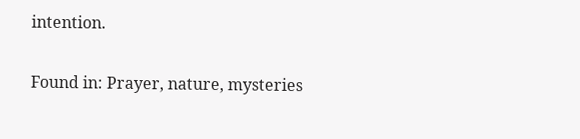intention.

Found in: Prayer, nature, mysteries